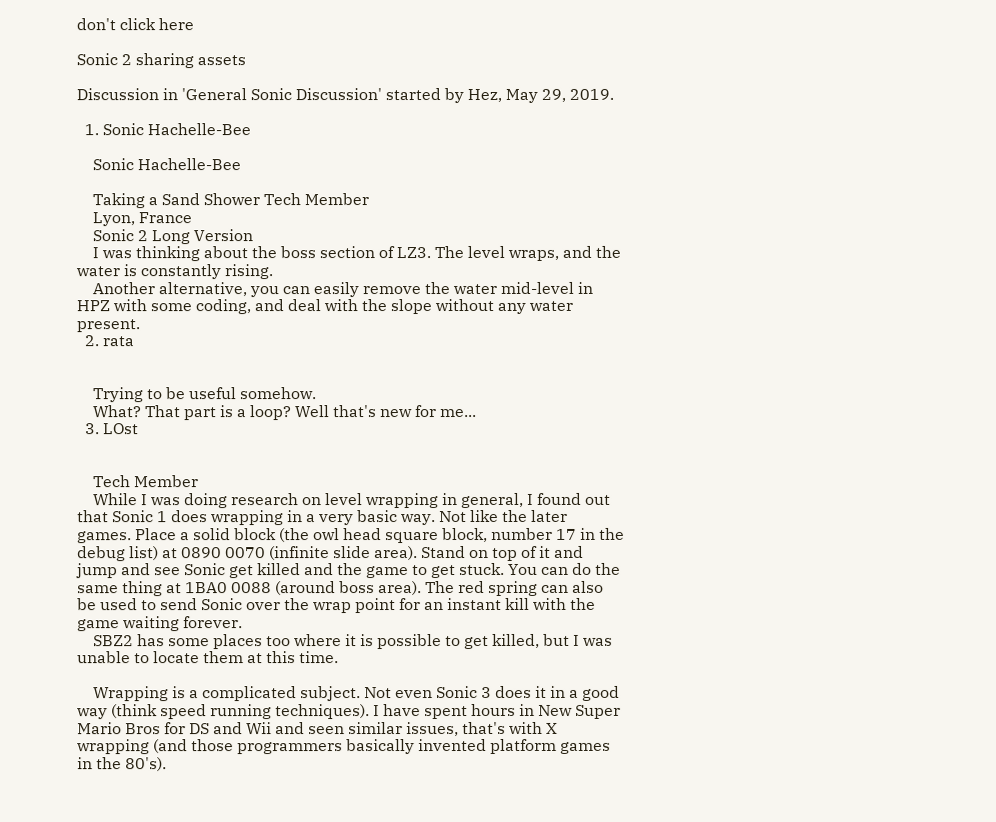don't click here

Sonic 2 sharing assets

Discussion in 'General Sonic Discussion' started by Hez, May 29, 2019.

  1. Sonic Hachelle-Bee

    Sonic Hachelle-Bee

    Taking a Sand Shower Tech Member
    Lyon, France
    Sonic 2 Long Version
    I was thinking about the boss section of LZ3. The level wraps, and the water is constantly rising.
    Another alternative, you can easily remove the water mid-level in HPZ with some coding, and deal with the slope without any water present.
  2. rata


    Trying to be useful somehow.
    What? That part is a loop? Well that's new for me...
  3. LOst


    Tech Member
    While I was doing research on level wrapping in general, I found out that Sonic 1 does wrapping in a very basic way. Not like the later games. Place a solid block (the owl head square block, number 17 in the debug list) at 0890 0070 (infinite slide area). Stand on top of it and jump and see Sonic get killed and the game to get stuck. You can do the same thing at 1BA0 0088 (around boss area). The red spring can also be used to send Sonic over the wrap point for an instant kill with the game waiting forever.
    SBZ2 has some places too where it is possible to get killed, but I was unable to locate them at this time.

    Wrapping is a complicated subject. Not even Sonic 3 does it in a good way (think speed running techniques). I have spent hours in New Super Mario Bros for DS and Wii and seen similar issues, that's with X wrapping (and those programmers basically invented platform games in the 80's).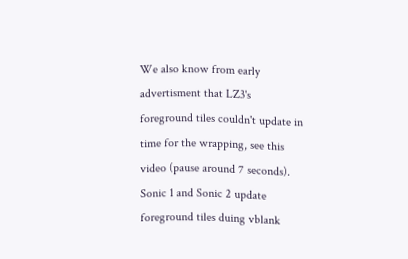We also know from early advertisment that LZ3's foreground tiles couldn't update in time for the wrapping, see this video (pause around 7 seconds). Sonic 1 and Sonic 2 update foreground tiles duing vblank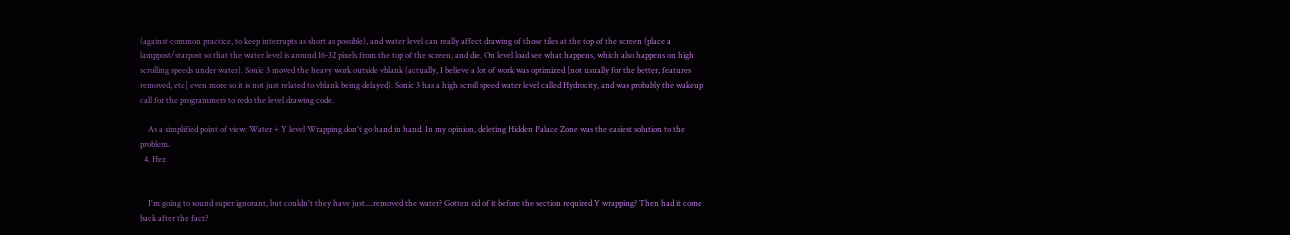(against common practice, to keep interrupts as short as possible), and water level can really affect drawing of those tiles at the top of the screen (place a lamppost/starpost so that the water level is around 16-32 pixels from the top of the screen, and die. On level load see what happens, which also happens on high scrolling speeds under water). Sonic 3 moved the heavy work outside vblank (actually, I believe a lot of work was optimized [not usually for the better, features removed, etc] even more so it is not just related to vblank being delayed). Sonic 3 has a high scroll speed water level called Hydrocity, and was probably the wakeup call for the programmers to redo the level drawing code.

    As a simplified point of view: Water + Y level Wrapping don't go hand in hand. In my opinion, deleting Hidden Palace Zone was the easiest solution to the problem.
  4. Hez


    I'm going to sound super ignorant, but couldn't they have just....removed the water? Gotten rid of it before the section required Y wrapping? Then had it come back after the fact?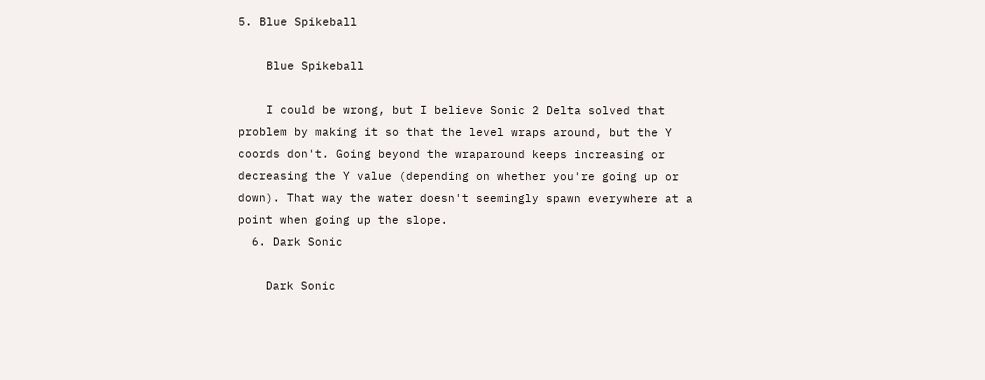5. Blue Spikeball

    Blue Spikeball

    I could be wrong, but I believe Sonic 2 Delta solved that problem by making it so that the level wraps around, but the Y coords don't. Going beyond the wraparound keeps increasing or decreasing the Y value (depending on whether you're going up or down). That way the water doesn't seemingly spawn everywhere at a point when going up the slope.
  6. Dark Sonic

    Dark Sonic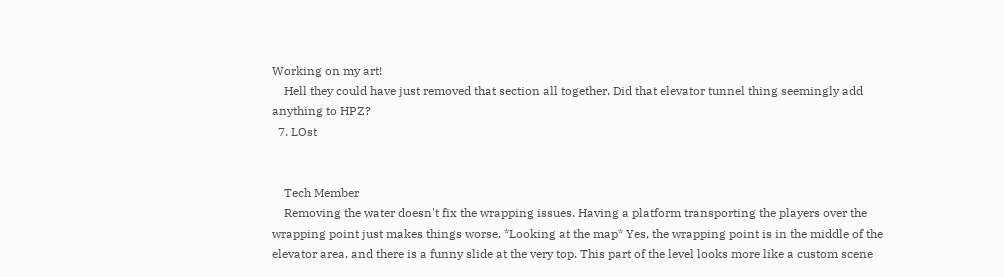Working on my art!
    Hell they could have just removed that section all together. Did that elevator tunnel thing seemingly add anything to HPZ?
  7. LOst


    Tech Member
    Removing the water doesn't fix the wrapping issues. Having a platform transporting the players over the wrapping point just makes things worse. *Looking at the map* Yes, the wrapping point is in the middle of the elevator area, and there is a funny slide at the very top. This part of the level looks more like a custom scene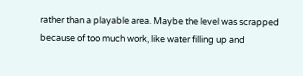rather than a playable area. Maybe the level was scrapped because of too much work, like water filling up and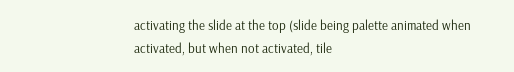activating the slide at the top (slide being palette animated when activated, but when not activated, tile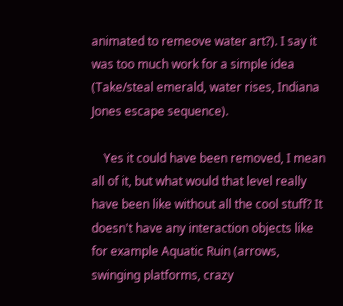animated to remeove water art?). I say it was too much work for a simple idea (Take/steal emerald, water rises, Indiana Jones escape sequence).

    Yes it could have been removed, I mean all of it, but what would that level really have been like without all the cool stuff? It doesn't have any interaction objects like for example Aquatic Ruin (arrows, swinging platforms, crazy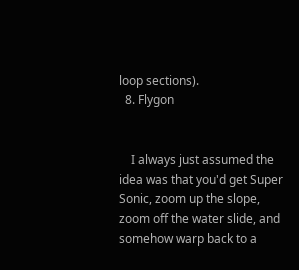loop sections).
  8. Flygon


    I always just assumed the idea was that you'd get Super Sonic, zoom up the slope, zoom off the water slide, and somehow warp back to a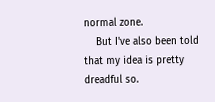normal zone.
    But I've also been told that my idea is pretty dreadful so.